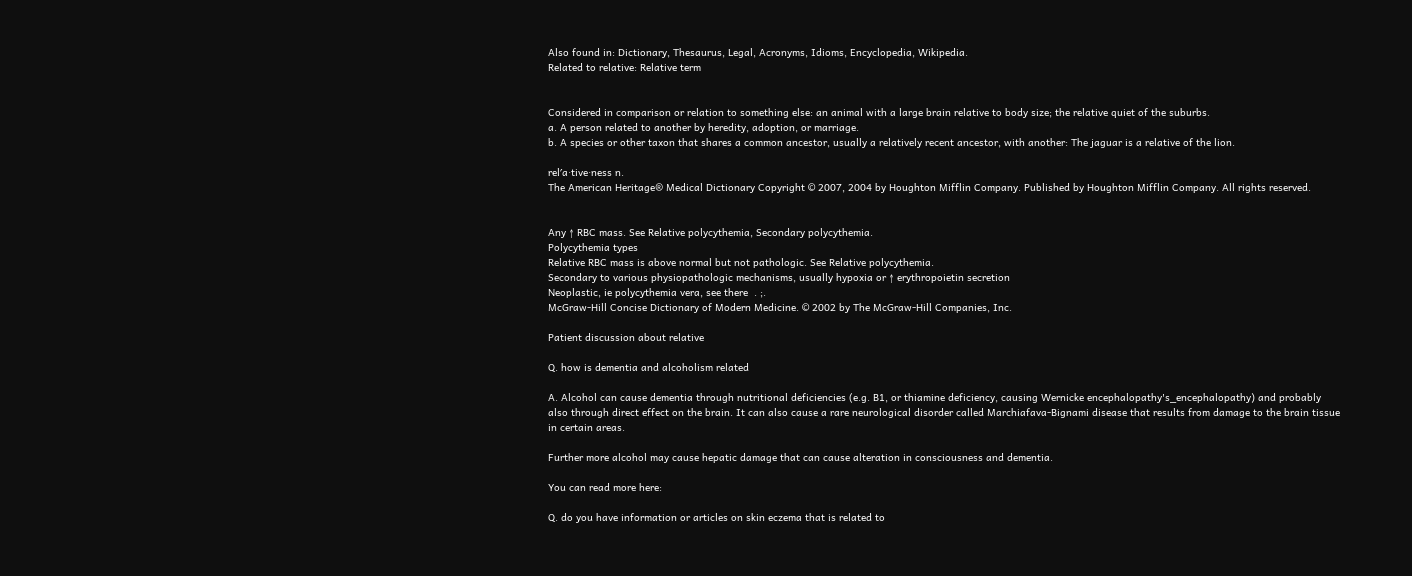Also found in: Dictionary, Thesaurus, Legal, Acronyms, Idioms, Encyclopedia, Wikipedia.
Related to relative: Relative term


Considered in comparison or relation to something else: an animal with a large brain relative to body size; the relative quiet of the suburbs.
a. A person related to another by heredity, adoption, or marriage.
b. A species or other taxon that shares a common ancestor, usually a relatively recent ancestor, with another: The jaguar is a relative of the lion.

rel′a·tive·ness n.
The American Heritage® Medical Dictionary Copyright © 2007, 2004 by Houghton Mifflin Company. Published by Houghton Mifflin Company. All rights reserved.


Any ↑ RBC mass. See Relative polycythemia, Secondary polycythemia.
Polycythemia types
Relative RBC mass is above normal but not pathologic. See Relative polycythemia.
Secondary to various physiopathologic mechanisms, usually hypoxia or ↑ erythropoietin secretion
Neoplastic, ie polycythemia vera, see there  . ;.
McGraw-Hill Concise Dictionary of Modern Medicine. © 2002 by The McGraw-Hill Companies, Inc.

Patient discussion about relative

Q. how is dementia and alcoholism related

A. Alcohol can cause dementia through nutritional deficiencies (e.g. B1, or thiamine deficiency, causing Wernicke encephalopathy's_encephalopathy) and probably also through direct effect on the brain. It can also cause a rare neurological disorder called Marchiafava-Bignami disease that results from damage to the brain tissue in certain areas.

Further more alcohol may cause hepatic damage that can cause alteration in consciousness and dementia.

You can read more here:

Q. do you have information or articles on skin eczema that is related to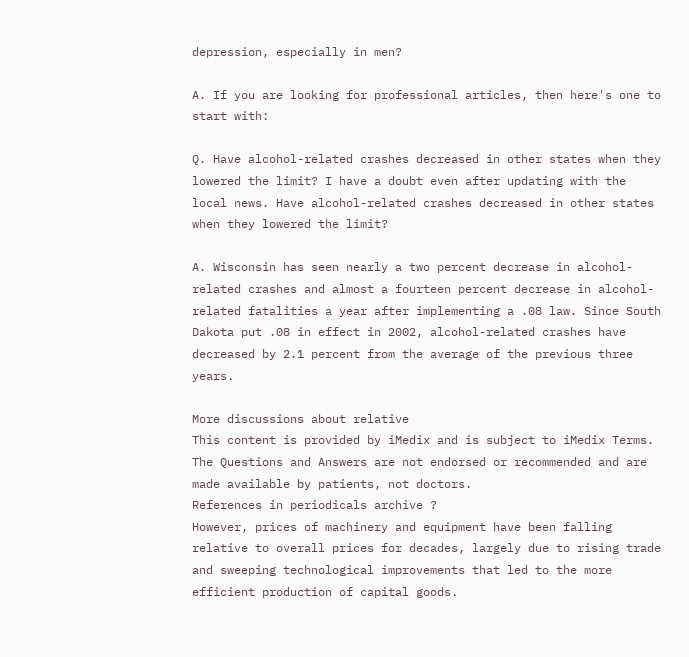depression, especially in men?

A. If you are looking for professional articles, then here's one to start with:

Q. Have alcohol-related crashes decreased in other states when they lowered the limit? I have a doubt even after updating with the local news. Have alcohol-related crashes decreased in other states when they lowered the limit?

A. Wisconsin has seen nearly a two percent decrease in alcohol-related crashes and almost a fourteen percent decrease in alcohol-related fatalities a year after implementing a .08 law. Since South Dakota put .08 in effect in 2002, alcohol-related crashes have decreased by 2.1 percent from the average of the previous three years.

More discussions about relative
This content is provided by iMedix and is subject to iMedix Terms. The Questions and Answers are not endorsed or recommended and are made available by patients, not doctors.
References in periodicals archive ?
However, prices of machinery and equipment have been falling relative to overall prices for decades, largely due to rising trade and sweeping technological improvements that led to the more efficient production of capital goods.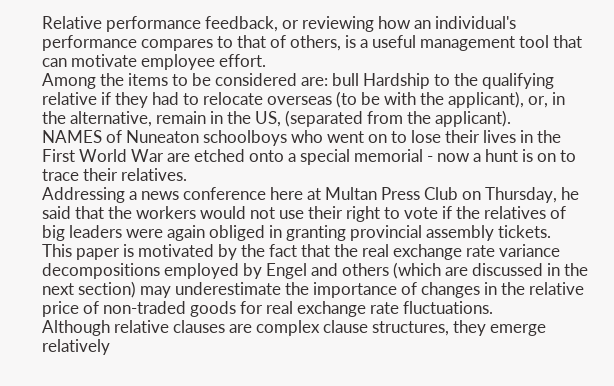Relative performance feedback, or reviewing how an individual's performance compares to that of others, is a useful management tool that can motivate employee effort.
Among the items to be considered are: bull Hardship to the qualifying relative if they had to relocate overseas (to be with the applicant), or, in the alternative, remain in the US, (separated from the applicant).
NAMES of Nuneaton schoolboys who went on to lose their lives in the First World War are etched onto a special memorial - now a hunt is on to trace their relatives.
Addressing a news conference here at Multan Press Club on Thursday, he said that the workers would not use their right to vote if the relatives of big leaders were again obliged in granting provincial assembly tickets.
This paper is motivated by the fact that the real exchange rate variance decompositions employed by Engel and others (which are discussed in the next section) may underestimate the importance of changes in the relative price of non-traded goods for real exchange rate fluctuations.
Although relative clauses are complex clause structures, they emerge relatively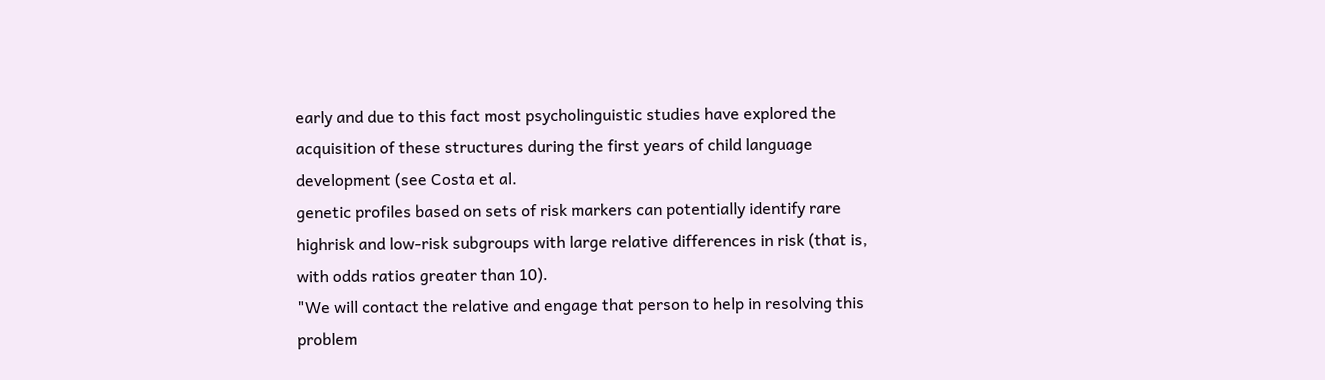early and due to this fact most psycholinguistic studies have explored the acquisition of these structures during the first years of child language development (see Costa et al.
genetic profiles based on sets of risk markers can potentially identify rare highrisk and low-risk subgroups with large relative differences in risk (that is, with odds ratios greater than 10).
"We will contact the relative and engage that person to help in resolving this problem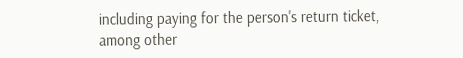including paying for the person's return ticket, among other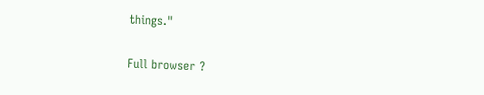things."

Full browser ?